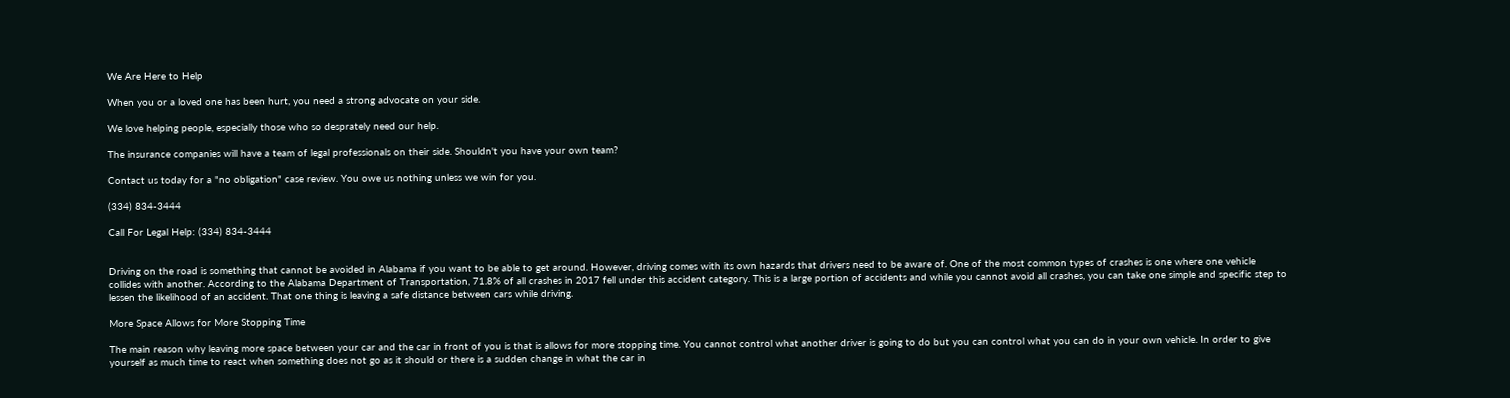We Are Here to Help

When you or a loved one has been hurt, you need a strong advocate on your side.

We love helping people, especially those who so desprately need our help.

The insurance companies will have a team of legal professionals on their side. Shouldn't you have your own team?

Contact us today for a "no obligation" case review. You owe us nothing unless we win for you.

(334) 834-3444

Call For Legal Help: (334) 834-3444


Driving on the road is something that cannot be avoided in Alabama if you want to be able to get around. However, driving comes with its own hazards that drivers need to be aware of. One of the most common types of crashes is one where one vehicle collides with another. According to the Alabama Department of Transportation, 71.8% of all crashes in 2017 fell under this accident category. This is a large portion of accidents and while you cannot avoid all crashes, you can take one simple and specific step to lessen the likelihood of an accident. That one thing is leaving a safe distance between cars while driving.

More Space Allows for More Stopping Time

The main reason why leaving more space between your car and the car in front of you is that is allows for more stopping time. You cannot control what another driver is going to do but you can control what you can do in your own vehicle. In order to give yourself as much time to react when something does not go as it should or there is a sudden change in what the car in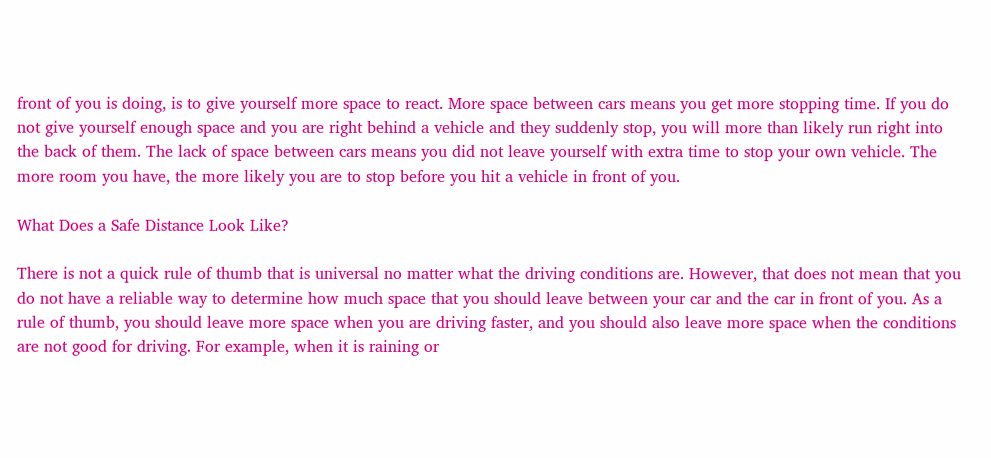front of you is doing, is to give yourself more space to react. More space between cars means you get more stopping time. If you do not give yourself enough space and you are right behind a vehicle and they suddenly stop, you will more than likely run right into the back of them. The lack of space between cars means you did not leave yourself with extra time to stop your own vehicle. The more room you have, the more likely you are to stop before you hit a vehicle in front of you.

What Does a Safe Distance Look Like?

There is not a quick rule of thumb that is universal no matter what the driving conditions are. However, that does not mean that you do not have a reliable way to determine how much space that you should leave between your car and the car in front of you. As a rule of thumb, you should leave more space when you are driving faster, and you should also leave more space when the conditions are not good for driving. For example, when it is raining or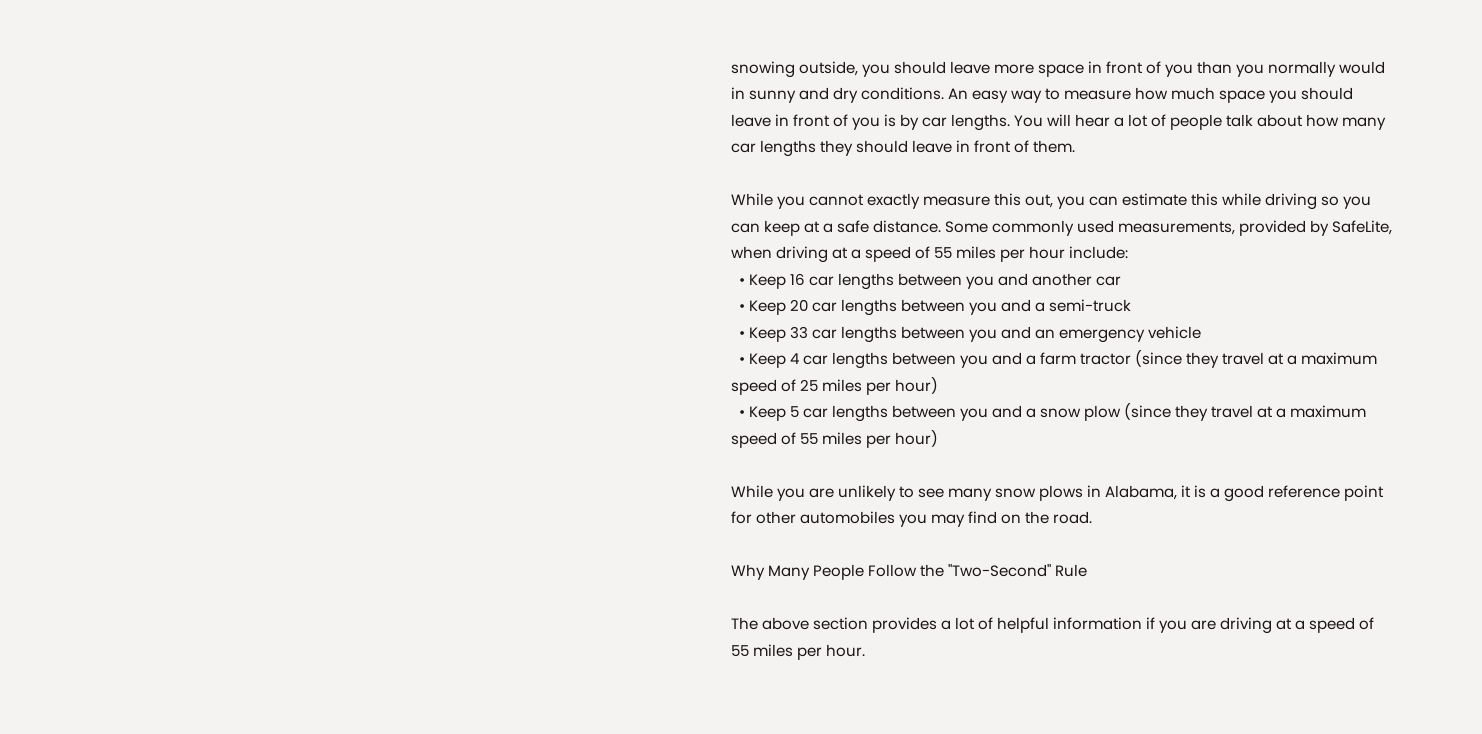snowing outside, you should leave more space in front of you than you normally would in sunny and dry conditions. An easy way to measure how much space you should leave in front of you is by car lengths. You will hear a lot of people talk about how many car lengths they should leave in front of them.

While you cannot exactly measure this out, you can estimate this while driving so you can keep at a safe distance. Some commonly used measurements, provided by SafeLite, when driving at a speed of 55 miles per hour include:
  • Keep 16 car lengths between you and another car
  • Keep 20 car lengths between you and a semi-truck
  • Keep 33 car lengths between you and an emergency vehicle
  • Keep 4 car lengths between you and a farm tractor (since they travel at a maximum speed of 25 miles per hour)
  • Keep 5 car lengths between you and a snow plow (since they travel at a maximum speed of 55 miles per hour)

While you are unlikely to see many snow plows in Alabama, it is a good reference point for other automobiles you may find on the road.

Why Many People Follow the "Two-Second" Rule

The above section provides a lot of helpful information if you are driving at a speed of 55 miles per hour.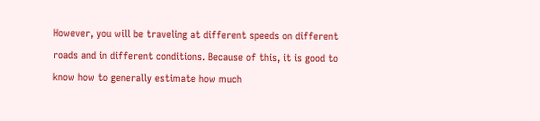However, you will be traveling at different speeds on different roads and in different conditions. Because of this, it is good to know how to generally estimate how much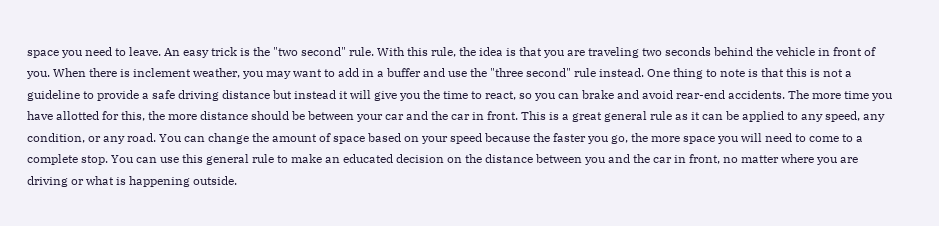space you need to leave. An easy trick is the "two second" rule. With this rule, the idea is that you are traveling two seconds behind the vehicle in front of you. When there is inclement weather, you may want to add in a buffer and use the "three second" rule instead. One thing to note is that this is not a guideline to provide a safe driving distance but instead it will give you the time to react, so you can brake and avoid rear-end accidents. The more time you have allotted for this, the more distance should be between your car and the car in front. This is a great general rule as it can be applied to any speed, any condition, or any road. You can change the amount of space based on your speed because the faster you go, the more space you will need to come to a complete stop. You can use this general rule to make an educated decision on the distance between you and the car in front, no matter where you are driving or what is happening outside.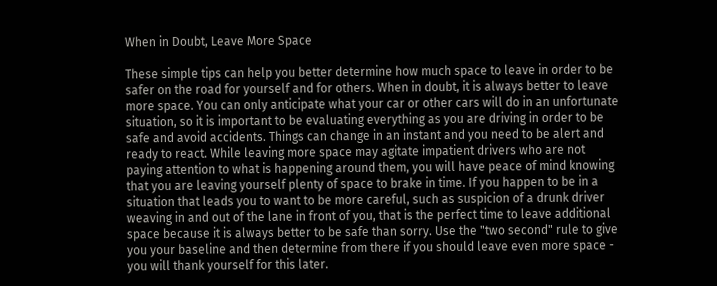When in Doubt, Leave More Space

These simple tips can help you better determine how much space to leave in order to be safer on the road for yourself and for others. When in doubt, it is always better to leave more space. You can only anticipate what your car or other cars will do in an unfortunate situation, so it is important to be evaluating everything as you are driving in order to be safe and avoid accidents. Things can change in an instant and you need to be alert and ready to react. While leaving more space may agitate impatient drivers who are not paying attention to what is happening around them, you will have peace of mind knowing that you are leaving yourself plenty of space to brake in time. If you happen to be in a situation that leads you to want to be more careful, such as suspicion of a drunk driver weaving in and out of the lane in front of you, that is the perfect time to leave additional space because it is always better to be safe than sorry. Use the "two second" rule to give you your baseline and then determine from there if you should leave even more space - you will thank yourself for this later.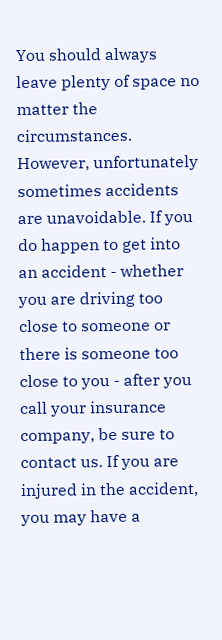You should always leave plenty of space no matter the circumstances. However, unfortunately sometimes accidents are unavoidable. If you do happen to get into an accident - whether you are driving too close to someone or there is someone too close to you - after you call your insurance company, be sure to contact us. If you are injured in the accident, you may have a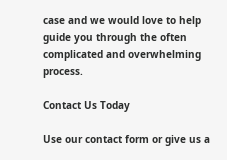case and we would love to help guide you through the often complicated and overwhelming process.

Contact Us Today

Use our contact form or give us a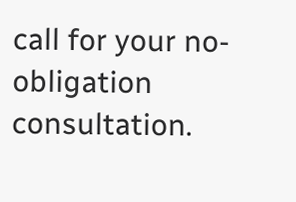call for your no-obligation consultation.